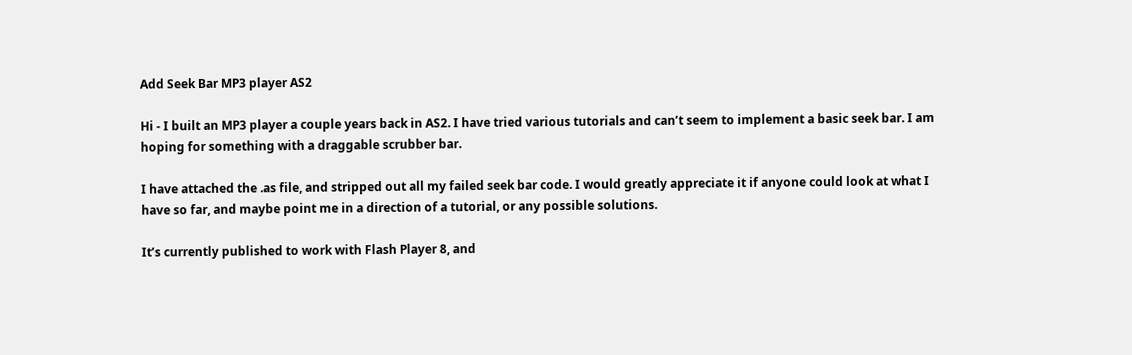Add Seek Bar MP3 player AS2

Hi - I built an MP3 player a couple years back in AS2. I have tried various tutorials and can’t seem to implement a basic seek bar. I am hoping for something with a draggable scrubber bar.

I have attached the .as file, and stripped out all my failed seek bar code. I would greatly appreciate it if anyone could look at what I have so far, and maybe point me in a direction of a tutorial, or any possible solutions.

It’s currently published to work with Flash Player 8, and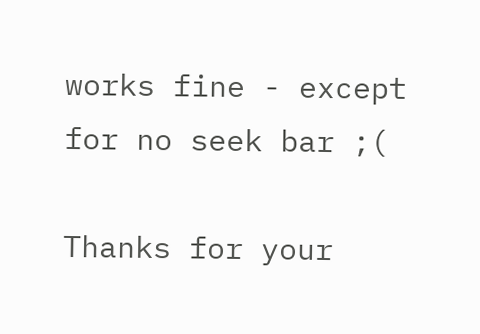works fine - except for no seek bar ;(

Thanks for your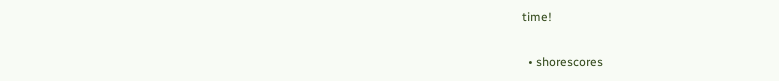time!

  • shorescores